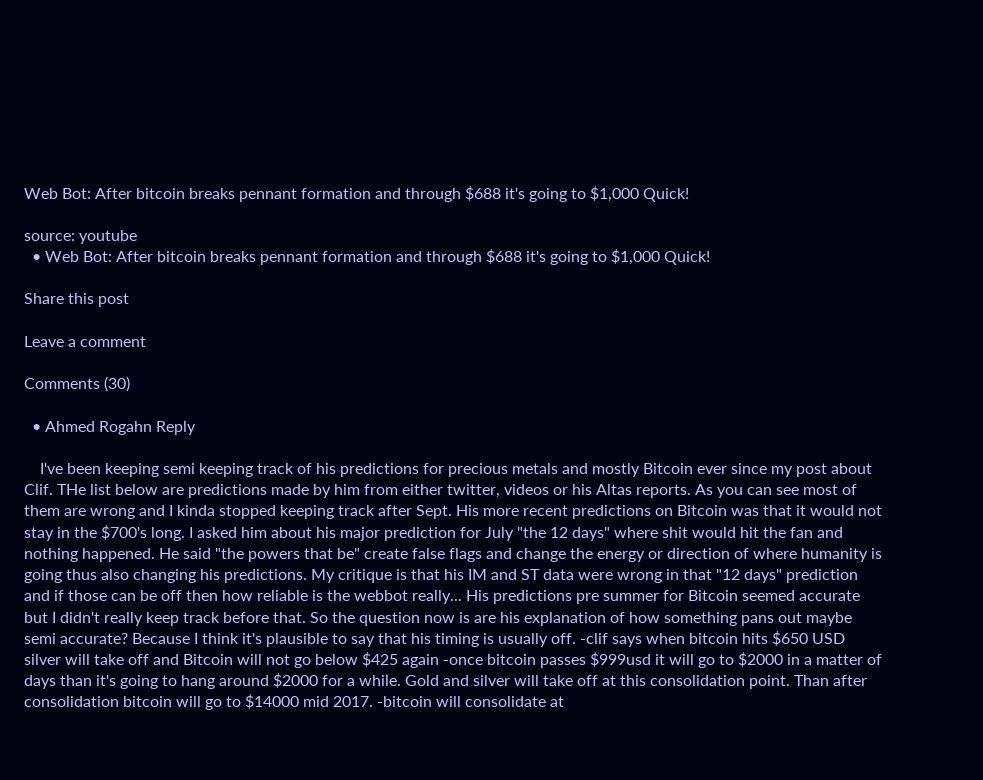Web Bot: After bitcoin breaks pennant formation and through $688 it's going to $1,000 Quick!

source: youtube
  • Web Bot: After bitcoin breaks pennant formation and through $688 it's going to $1,000 Quick!

Share this post

Leave a comment

Comments (30)

  • Ahmed Rogahn Reply

    I've been keeping semi keeping track of his predictions for precious metals and mostly Bitcoin ever since my post about Clif. THe list below are predictions made by him from either twitter, videos or his Altas reports. As you can see most of them are wrong and I kinda stopped keeping track after Sept. His more recent predictions on Bitcoin was that it would not stay in the $700's long. I asked him about his major prediction for July "the 12 days" where shit would hit the fan and nothing happened. He said "the powers that be" create false flags and change the energy or direction of where humanity is going thus also changing his predictions. My critique is that his IM and ST data were wrong in that "12 days" prediction and if those can be off then how reliable is the webbot really... His predictions pre summer for Bitcoin seemed accurate but I didn't really keep track before that. So the question now is are his explanation of how something pans out maybe semi accurate? Because I think it's plausible to say that his timing is usually off. -clif says when bitcoin hits $650 USD silver will take off and Bitcoin will not go below $425 again -once bitcoin passes $999usd it will go to $2000 in a matter of days than it's going to hang around $2000 for a while. Gold and silver will take off at this consolidation point. Than after consolidation bitcoin will go to $14000 mid 2017. -bitcoin will consolidate at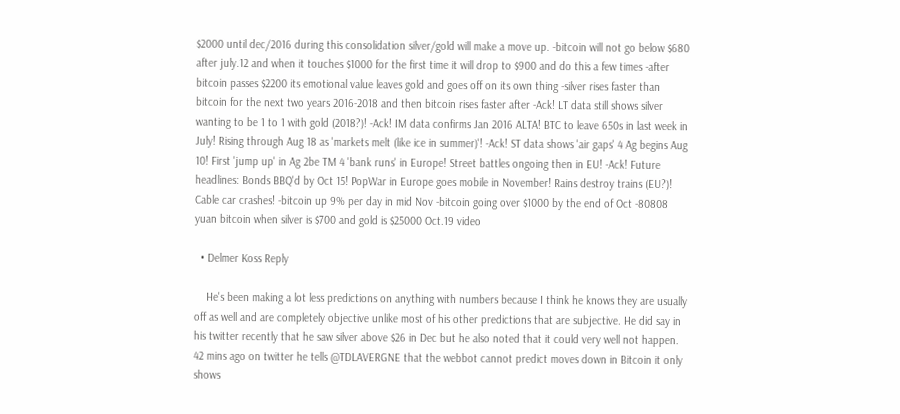$2000 until dec/2016 during this consolidation silver/gold will make a move up. -bitcoin will not go below $680 after july.12 and when it touches $1000 for the first time it will drop to $900 and do this a few times -after bitcoin passes $2200 its emotional value leaves gold and goes off on its own thing -silver rises faster than bitcoin for the next two years 2016-2018 and then bitcoin rises faster after -Ack! LT data still shows silver wanting to be 1 to 1 with gold (2018?)! -Ack! IM data confirms Jan 2016 ALTA! BTC to leave 650s in last week in July! Rising through Aug 18 as 'markets melt (like ice in summer)'! -Ack! ST data shows 'air gaps' 4 Ag begins Aug 10! First 'jump up' in Ag 2be TM 4 'bank runs' in Europe! Street battles ongoing then in EU! -Ack! Future headlines: Bonds BBQ'd by Oct 15! PopWar in Europe goes mobile in November! Rains destroy trains (EU?)! Cable car crashes! -bitcoin up 9% per day in mid Nov -bitcoin going over $1000 by the end of Oct -80808 yuan bitcoin when silver is $700 and gold is $25000 Oct.19 video

  • Delmer Koss Reply

    He's been making a lot less predictions on anything with numbers because I think he knows they are usually off as well and are completely objective unlike most of his other predictions that are subjective. He did say in his twitter recently that he saw silver above $26 in Dec but he also noted that it could very well not happen. 42 mins ago on twitter he tells @TDLAVERGNE that the webbot cannot predict moves down in Bitcoin it only shows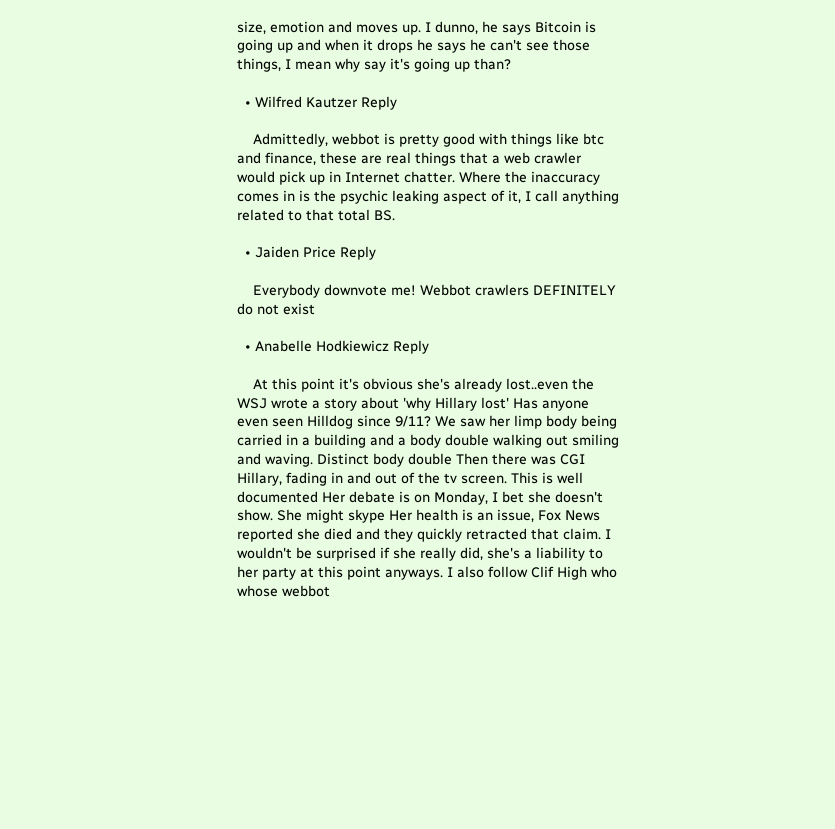size, emotion and moves up. I dunno, he says Bitcoin is going up and when it drops he says he can't see those things, I mean why say it's going up than?

  • Wilfred Kautzer Reply

    Admittedly, webbot is pretty good with things like btc and finance, these are real things that a web crawler would pick up in Internet chatter. Where the inaccuracy comes in is the psychic leaking aspect of it, I call anything related to that total BS.

  • Jaiden Price Reply

    Everybody downvote me! Webbot crawlers DEFINITELY do not exist

  • Anabelle Hodkiewicz Reply

    At this point it's obvious she's already lost..even the WSJ wrote a story about 'why Hillary lost' Has anyone even seen Hilldog since 9/11? We saw her limp body being carried in a building and a body double walking out smiling and waving. Distinct body double Then there was CGI Hillary, fading in and out of the tv screen. This is well documented Her debate is on Monday, I bet she doesn't show. She might skype Her health is an issue, Fox News reported she died and they quickly retracted that claim. I wouldn't be surprised if she really did, she's a liability to her party at this point anyways. I also follow Clif High who whose webbot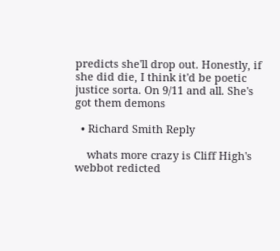predicts she'll drop out. Honestly, if she did die, I think it'd be poetic justice sorta. On 9/11 and all. She's got them demons

  • Richard Smith Reply

    whats more crazy is Cliff High's webbot redicted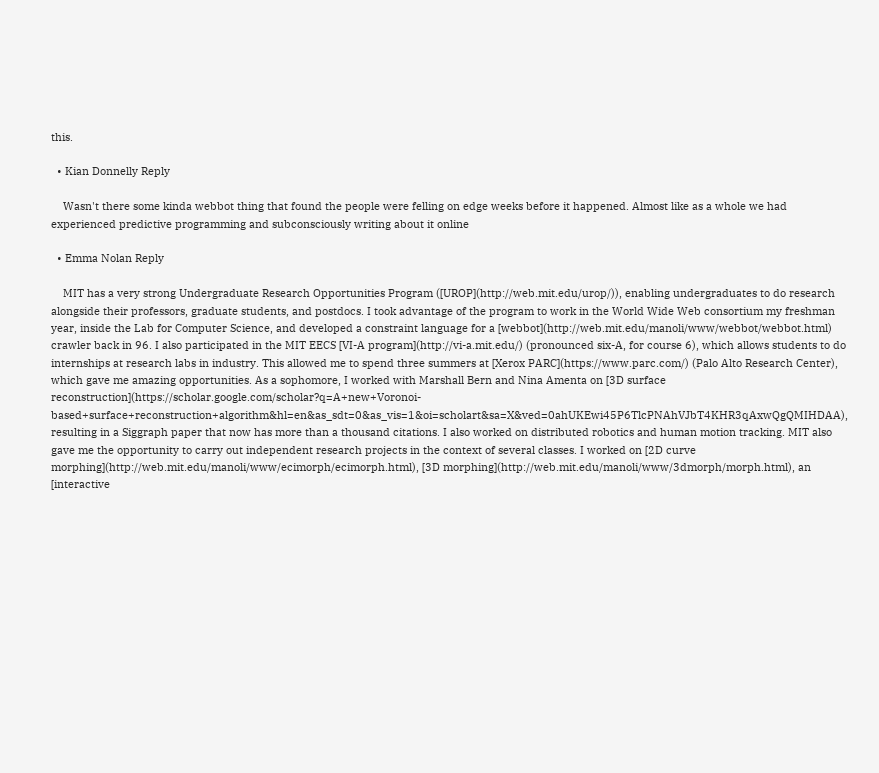this.

  • Kian Donnelly Reply

    Wasn't there some kinda webbot thing that found the people were felling on edge weeks before it happened. Almost like as a whole we had experienced predictive programming and subconsciously writing about it online

  • Emma Nolan Reply

    MIT has a very strong Undergraduate Research Opportunities Program ([UROP](http://web.mit.edu/urop/)), enabling undergraduates to do research alongside their professors, graduate students, and postdocs. I took advantage of the program to work in the World Wide Web consortium my freshman year, inside the Lab for Computer Science, and developed a constraint language for a [webbot](http://web.mit.edu/manoli/www/webbot/webbot.html) crawler back in 96. I also participated in the MIT EECS [VI-A program](http://vi-a.mit.edu/) (pronounced six-A, for course 6), which allows students to do internships at research labs in industry. This allowed me to spend three summers at [Xerox PARC](https://www.parc.com/) (Palo Alto Research Center), which gave me amazing opportunities. As a sophomore, I worked with Marshall Bern and Nina Amenta on [3D surface reconstruction](https://scholar.google.com/scholar?q=A+new+Voronoi-based+surface+reconstruction+algorithm&hl=en&as_sdt=0&as_vis=1&oi=scholart&sa=X&ved=0ahUKEwi45P6TlcPNAhVJbT4KHR3qAxwQgQMIHDAA), resulting in a Siggraph paper that now has more than a thousand citations. I also worked on distributed robotics and human motion tracking. MIT also gave me the opportunity to carry out independent research projects in the context of several classes. I worked on [2D curve morphing](http://web.mit.edu/manoli/www/ecimorph/ecimorph.html), [3D morphing](http://web.mit.edu/manoli/www/3dmorph/morph.html), an [interactive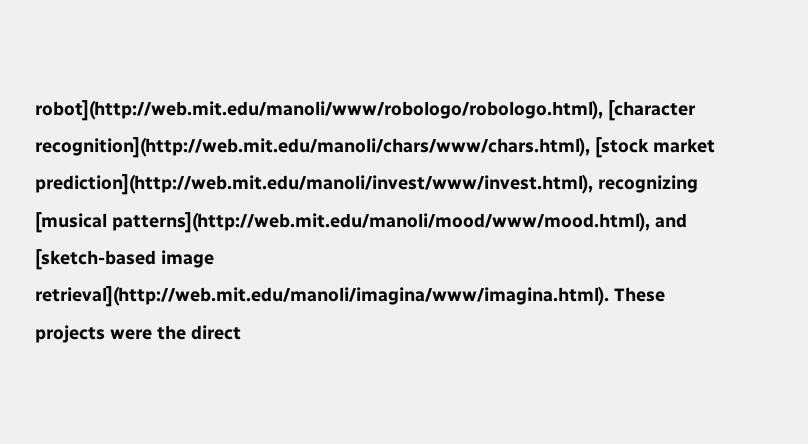robot](http://web.mit.edu/manoli/www/robologo/robologo.html), [character recognition](http://web.mit.edu/manoli/chars/www/chars.html), [stock market prediction](http://web.mit.edu/manoli/invest/www/invest.html), recognizing [musical patterns](http://web.mit.edu/manoli/mood/www/mood.html), and [sketch-based image retrieval](http://web.mit.edu/manoli/imagina/www/imagina.html). These projects were the direct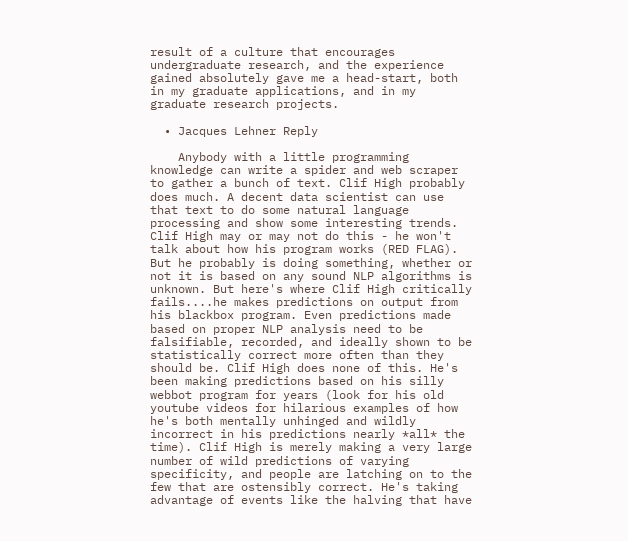result of a culture that encourages undergraduate research, and the experience gained absolutely gave me a head-start, both in my graduate applications, and in my graduate research projects.

  • Jacques Lehner Reply

    Anybody with a little programming knowledge can write a spider and web scraper to gather a bunch of text. Clif High probably does much. A decent data scientist can use that text to do some natural language processing and show some interesting trends. Clif High may or may not do this - he won't talk about how his program works (RED FLAG). But he probably is doing something, whether or not it is based on any sound NLP algorithms is unknown. But here's where Clif High critically fails....he makes predictions on output from his blackbox program. Even predictions made based on proper NLP analysis need to be falsifiable, recorded, and ideally shown to be statistically correct more often than they should be. Clif High does none of this. He's been making predictions based on his silly webbot program for years (look for his old youtube videos for hilarious examples of how he's both mentally unhinged and wildly incorrect in his predictions nearly *all* the time). Clif High is merely making a very large number of wild predictions of varying specificity, and people are latching on to the few that are ostensibly correct. He's taking advantage of events like the halving that have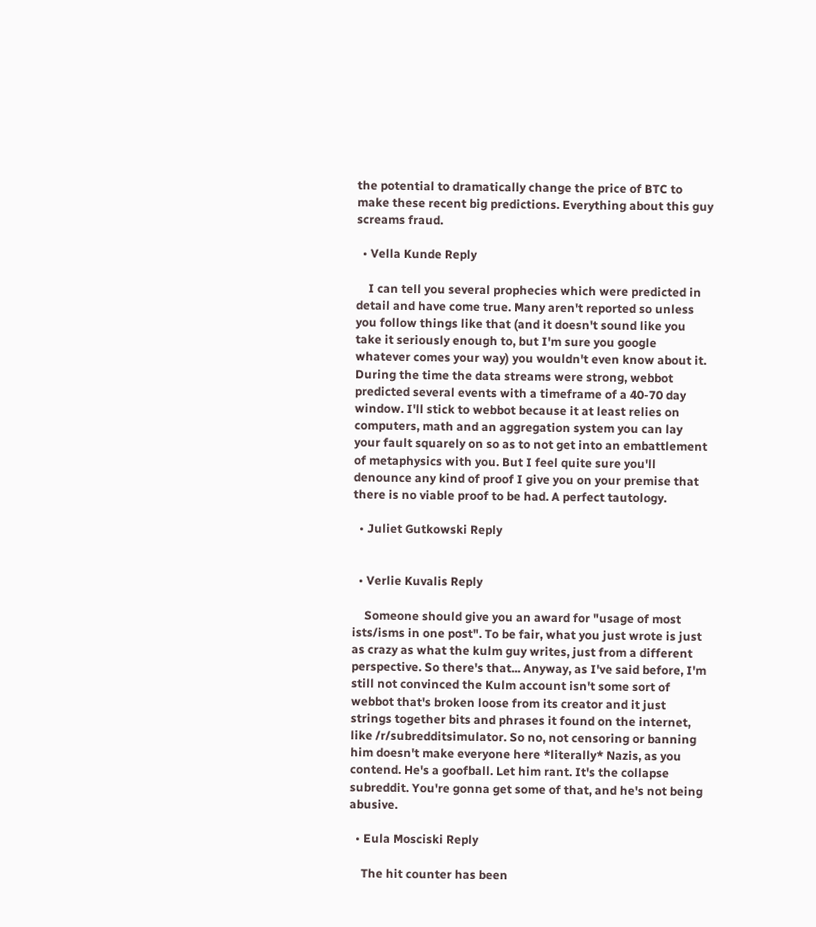the potential to dramatically change the price of BTC to make these recent big predictions. Everything about this guy screams fraud.

  • Vella Kunde Reply

    I can tell you several prophecies which were predicted in detail and have come true. Many aren't reported so unless you follow things like that (and it doesn't sound like you take it seriously enough to, but I'm sure you google whatever comes your way) you wouldn't even know about it. During the time the data streams were strong, webbot predicted several events with a timeframe of a 40-70 day window. I'll stick to webbot because it at least relies on computers, math and an aggregation system you can lay your fault squarely on so as to not get into an embattlement of metaphysics with you. But I feel quite sure you'll denounce any kind of proof I give you on your premise that there is no viable proof to be had. A perfect tautology.

  • Juliet Gutkowski Reply


  • Verlie Kuvalis Reply

    Someone should give you an award for "usage of most ists/isms in one post". To be fair, what you just wrote is just as crazy as what the kulm guy writes, just from a different perspective. So there's that... Anyway, as I've said before, I'm still not convinced the Kulm account isn't some sort of webbot that's broken loose from its creator and it just strings together bits and phrases it found on the internet, like /r/subredditsimulator. So no, not censoring or banning him doesn't make everyone here *literally* Nazis, as you contend. He's a goofball. Let him rant. It's the collapse subreddit. You're gonna get some of that, and he's not being abusive.

  • Eula Mosciski Reply

    The hit counter has been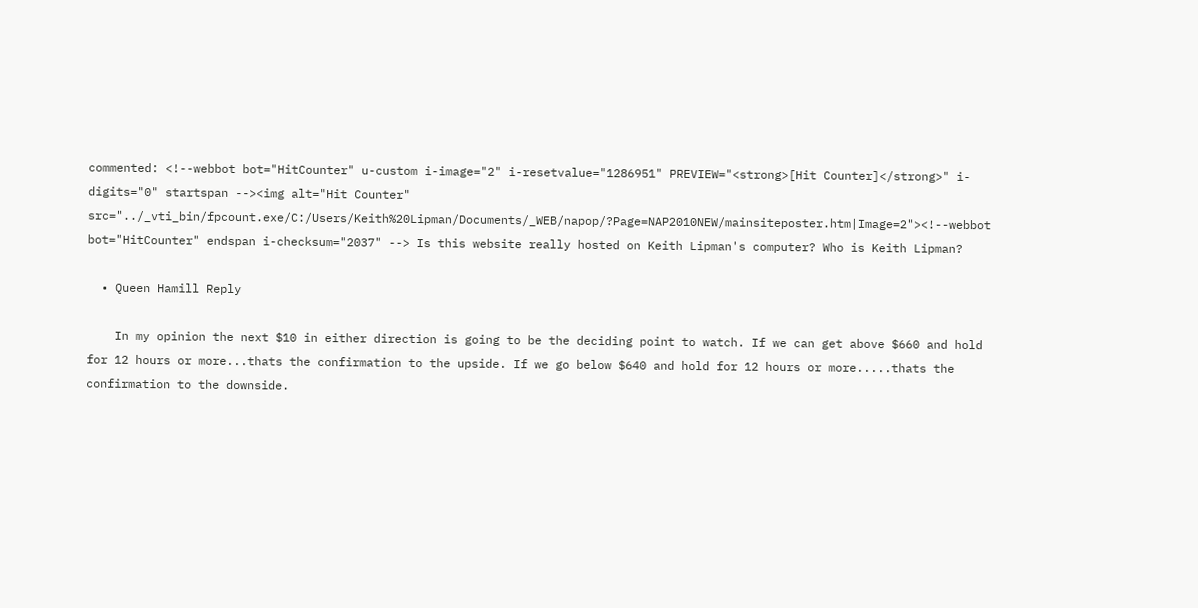commented: <!--webbot bot="HitCounter" u-custom i-image="2" i-resetvalue="1286951" PREVIEW="<strong>[Hit Counter]</strong>" i-digits="0" startspan --><img alt="Hit Counter" src="../_vti_bin/fpcount.exe/C:/Users/Keith%20Lipman/Documents/_WEB/napop/?Page=NAP2010NEW/mainsiteposter.htm|Image=2"><!--webbot bot="HitCounter" endspan i-checksum="2037" --> Is this website really hosted on Keith Lipman's computer? Who is Keith Lipman?

  • Queen Hamill Reply

    In my opinion the next $10 in either direction is going to be the deciding point to watch. If we can get above $660 and hold for 12 hours or more...thats the confirmation to the upside. If we go below $640 and hold for 12 hours or more.....thats the confirmation to the downside.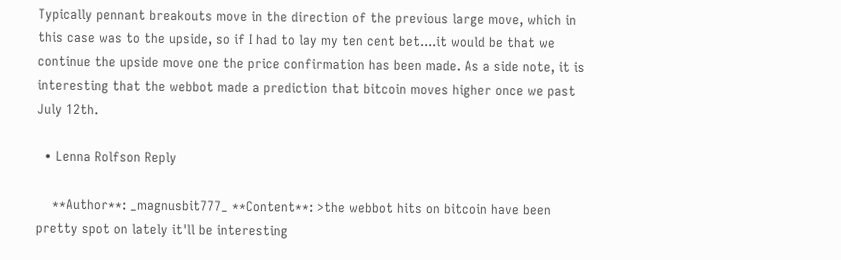Typically pennant breakouts move in the direction of the previous large move, which in this case was to the upside, so if I had to lay my ten cent bet....it would be that we continue the upside move one the price confirmation has been made. As a side note, it is interesting that the webbot made a prediction that bitcoin moves higher once we past July 12th.

  • Lenna Rolfson Reply

    **Author**: _magnusbit777_ **Content**: >the webbot hits on bitcoin have been pretty spot on lately it'll be interesting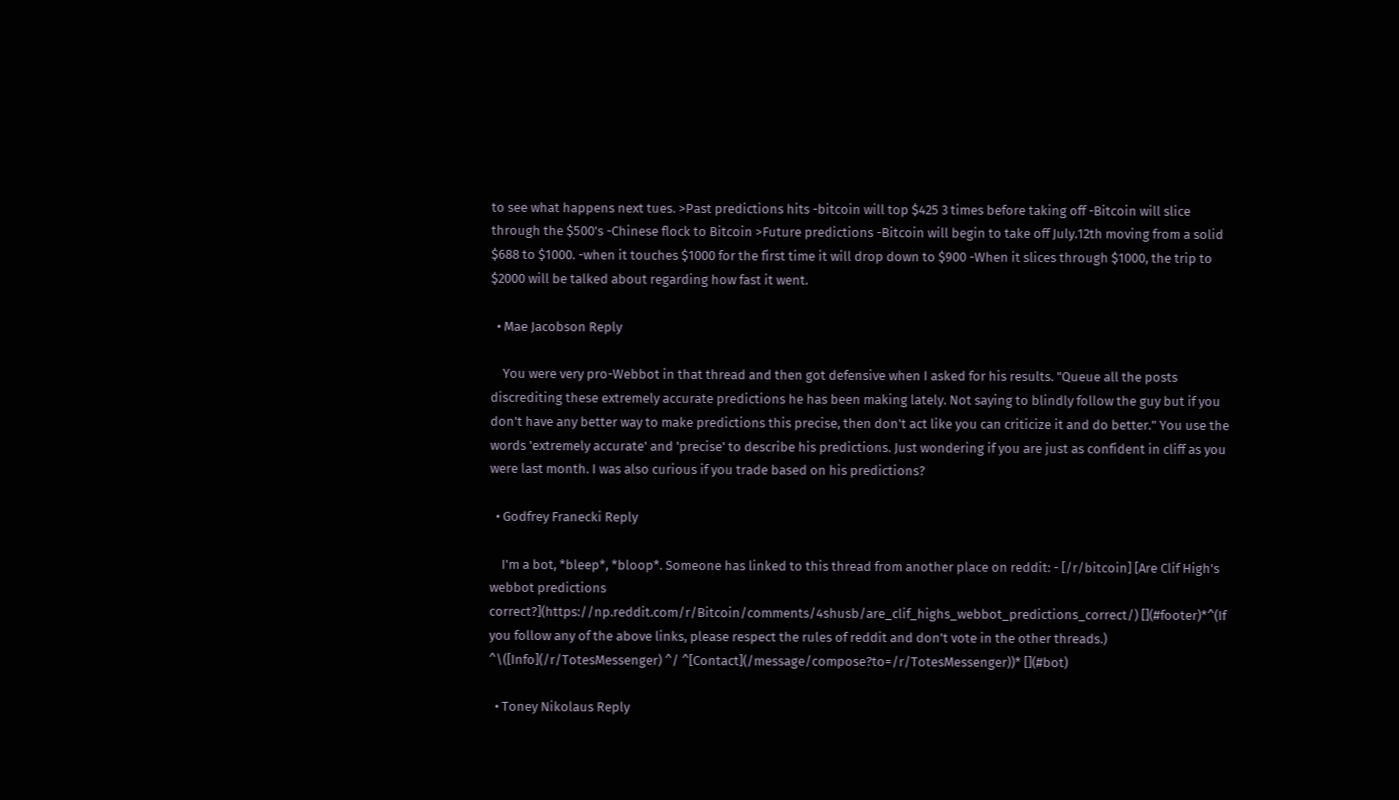to see what happens next tues. >Past predictions hits -bitcoin will top $425 3 times before taking off -Bitcoin will slice through the $500's -Chinese flock to Bitcoin >Future predictions -Bitcoin will begin to take off July.12th moving from a solid $688 to $1000. -when it touches $1000 for the first time it will drop down to $900 -When it slices through $1000, the trip to $2000 will be talked about regarding how fast it went.

  • Mae Jacobson Reply

    You were very pro-Webbot in that thread and then got defensive when I asked for his results. "Queue all the posts discrediting these extremely accurate predictions he has been making lately. Not saying to blindly follow the guy but if you don't have any better way to make predictions this precise, then don't act like you can criticize it and do better." You use the words 'extremely accurate' and 'precise' to describe his predictions. Just wondering if you are just as confident in cliff as you were last month. I was also curious if you trade based on his predictions?

  • Godfrey Franecki Reply

    I'm a bot, *bleep*, *bloop*. Someone has linked to this thread from another place on reddit: - [/r/bitcoin] [Are Clif High's webbot predictions correct?](https://np.reddit.com/r/Bitcoin/comments/4shusb/are_clif_highs_webbot_predictions_correct/) [](#footer)*^(If you follow any of the above links, please respect the rules of reddit and don't vote in the other threads.) ^\([Info](/r/TotesMessenger) ^/ ^[Contact](/message/compose?to=/r/TotesMessenger))* [](#bot)

  • Toney Nikolaus Reply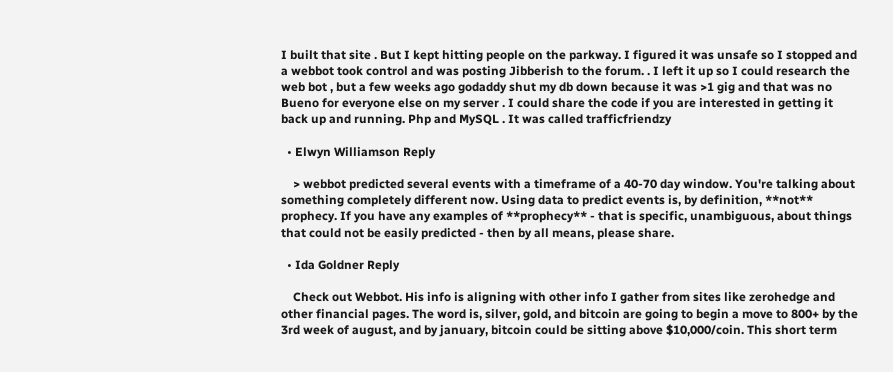I built that site . But I kept hitting people on the parkway. I figured it was unsafe so I stopped and a webbot took control and was posting Jibberish to the forum. . I left it up so I could research the web bot , but a few weeks ago godaddy shut my db down because it was >1 gig and that was no Bueno for everyone else on my server . I could share the code if you are interested in getting it back up and running. Php and MySQL . It was called trafficfriendzy

  • Elwyn Williamson Reply

    > webbot predicted several events with a timeframe of a 40-70 day window. You're talking about something completely different now. Using data to predict events is, by definition, **not** prophecy. If you have any examples of **prophecy** - that is specific, unambiguous, about things that could not be easily predicted - then by all means, please share.

  • Ida Goldner Reply

    Check out Webbot. His info is aligning with other info I gather from sites like zerohedge and other financial pages. The word is, silver, gold, and bitcoin are going to begin a move to 800+ by the 3rd week of august, and by january, bitcoin could be sitting above $10,000/coin. This short term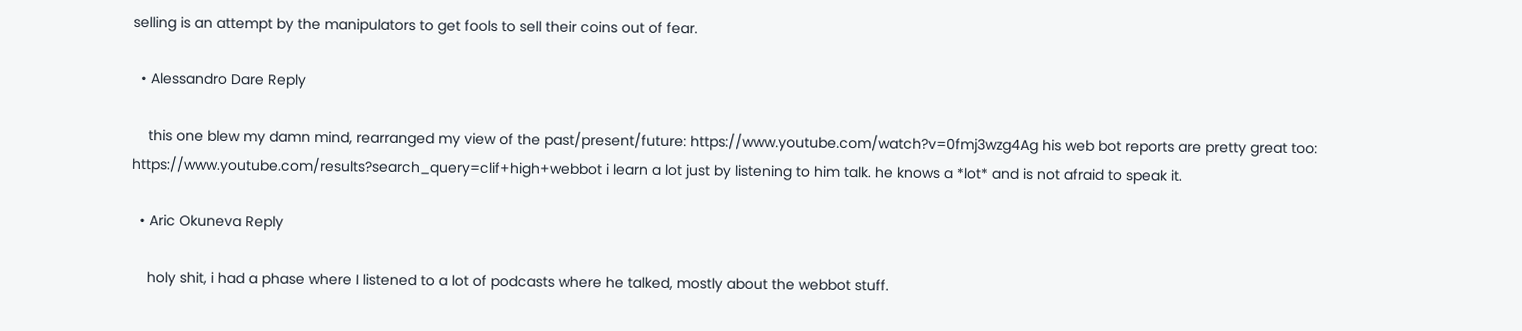selling is an attempt by the manipulators to get fools to sell their coins out of fear.

  • Alessandro Dare Reply

    this one blew my damn mind, rearranged my view of the past/present/future: https://www.youtube.com/watch?v=0fmj3wzg4Ag his web bot reports are pretty great too: https://www.youtube.com/results?search_query=clif+high+webbot i learn a lot just by listening to him talk. he knows a *lot* and is not afraid to speak it.

  • Aric Okuneva Reply

    holy shit, i had a phase where I listened to a lot of podcasts where he talked, mostly about the webbot stuff.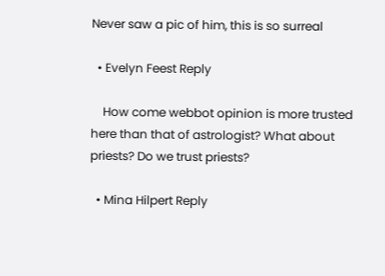Never saw a pic of him, this is so surreal

  • Evelyn Feest Reply

    How come webbot opinion is more trusted here than that of astrologist? What about priests? Do we trust priests?

  • Mina Hilpert Reply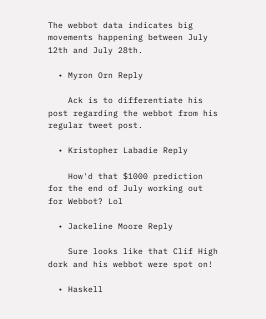The webbot data indicates big movements happening between July 12th and July 28th.

  • Myron Orn Reply

    Ack is to differentiate his post regarding the webbot from his regular tweet post.

  • Kristopher Labadie Reply

    How'd that $1000 prediction for the end of July working out for Webbot? Lol

  • Jackeline Moore Reply

    Sure looks like that Clif High dork and his webbot were spot on!

  • Haskell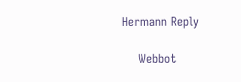Hermann Reply

    Webbot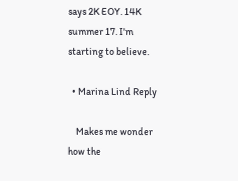says 2K EOY. 14K summer 17. I'm starting to believe.

  • Marina Lind Reply

    Makes me wonder how the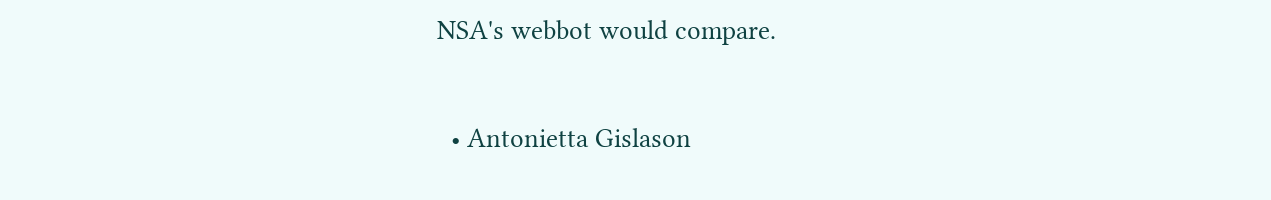NSA's webbot would compare.

  • Antonietta Gislason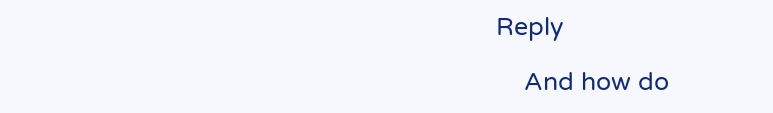Reply

    And how do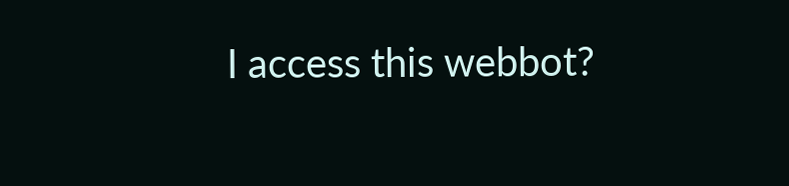I access this webbot?